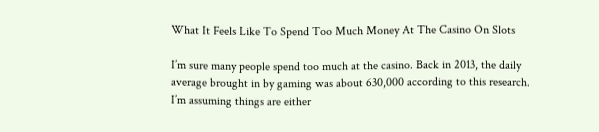What It Feels Like To Spend Too Much Money At The Casino On Slots

I’m sure many people spend too much at the casino. Back in 2013, the daily average brought in by gaming was about 630,000 according to this research. I’m assuming things are either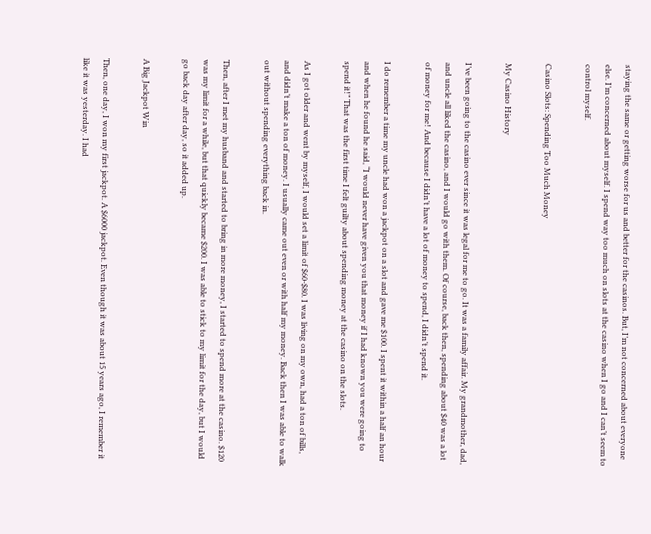staying the same or getting worse for us and better for the casinos. But, I’m not concerned about everyone else. I’m concerned about myself. I spend way too much on slots at the casino when I go and I can’t seem to control myself.

Casino Slots: Spending Too Much Money

My Casino History

I’ve been going to the casino ever since it was legal for me to go. It was a family affair. My grandmother, dad, and uncle all liked the casino, and I would go with them. Of course, back then, spending about $40 was a lot of money for me! And because I didn’t have a lot of money to spend, I didn’t spend it.

I do remember a time my uncle had won a jackpot on a slot and gave me $100. I spent it within a half an hour and when he found he said, “I would never have given you that money if I had known you were going to spend it!” That was the first time I felt guilty about spending money at the casino on the slots.

As I got older and went by myself, I would set a limit of $60-$80. I was living on my own, had a ton of bills, and didn’t make a ton of money. I usually came out even or with half my money. Back then I was able to walk out without spending everything back in.

Then, after I met my husband and started to bring in more money, I started to spend more at the casino. $120 was my limit for a while, but that quickly became $200. I was able to stick to my limit for the day, but I would go back day after day, so it added up.

A Big Jackpot Win

Then, one day, I won my first jackpot. A $6000 jackpot. Even though it was about 15 years ago, I remember it like it was yesterday. I had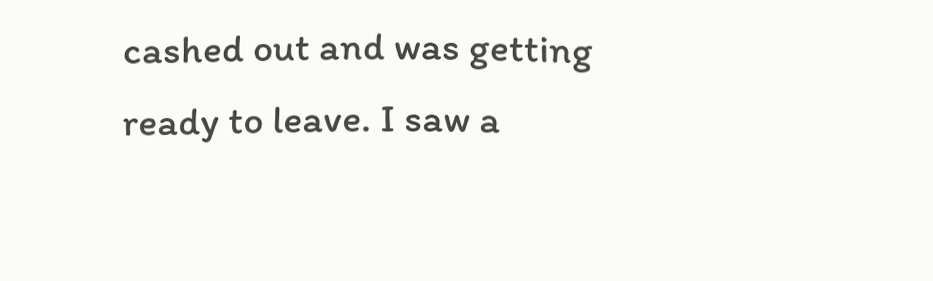cashed out and was getting ready to leave. I saw a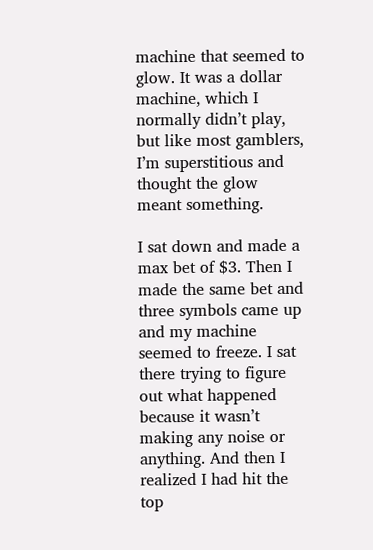machine that seemed to glow. It was a dollar machine, which I normally didn’t play, but like most gamblers, I’m superstitious and thought the glow meant something.

I sat down and made a max bet of $3. Then I made the same bet and three symbols came up and my machine seemed to freeze. I sat there trying to figure out what happened because it wasn’t making any noise or anything. And then I realized I had hit the top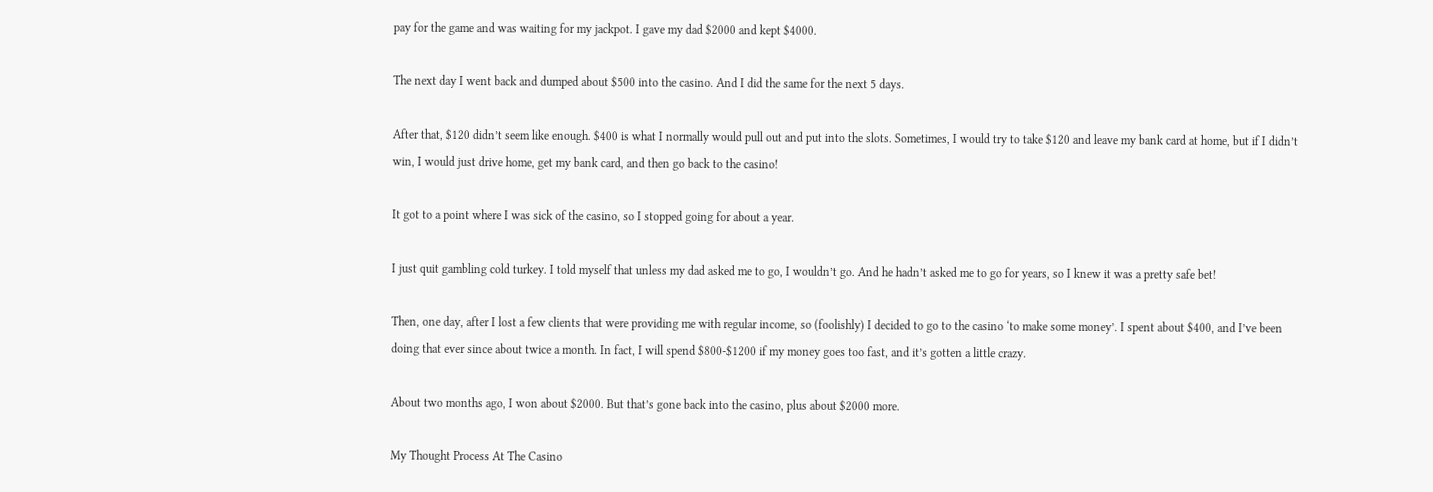pay for the game and was waiting for my jackpot. I gave my dad $2000 and kept $4000.

The next day I went back and dumped about $500 into the casino. And I did the same for the next 5 days.

After that, $120 didn’t seem like enough. $400 is what I normally would pull out and put into the slots. Sometimes, I would try to take $120 and leave my bank card at home, but if I didn’t win, I would just drive home, get my bank card, and then go back to the casino!

It got to a point where I was sick of the casino, so I stopped going for about a year.

I just quit gambling cold turkey. I told myself that unless my dad asked me to go, I wouldn’t go. And he hadn’t asked me to go for years, so I knew it was a pretty safe bet!

Then, one day, after I lost a few clients that were providing me with regular income, so (foolishly) I decided to go to the casino ‘to make some money’. I spent about $400, and I’ve been doing that ever since about twice a month. In fact, I will spend $800-$1200 if my money goes too fast, and it’s gotten a little crazy.

About two months ago, I won about $2000. But that’s gone back into the casino, plus about $2000 more.

My Thought Process At The Casino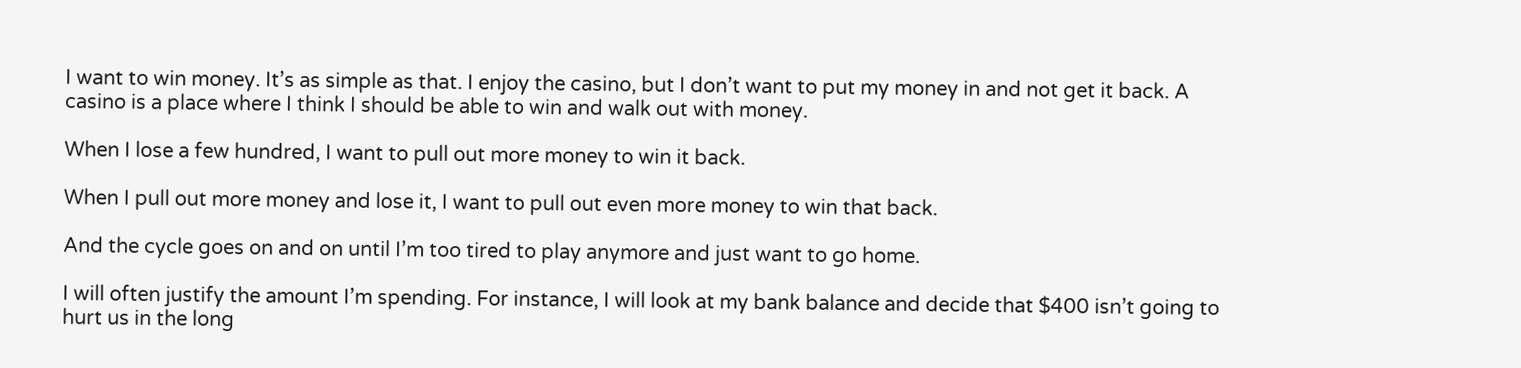I want to win money. It’s as simple as that. I enjoy the casino, but I don’t want to put my money in and not get it back. A casino is a place where I think I should be able to win and walk out with money.

When I lose a few hundred, I want to pull out more money to win it back.

When I pull out more money and lose it, I want to pull out even more money to win that back.

And the cycle goes on and on until I’m too tired to play anymore and just want to go home.

I will often justify the amount I’m spending. For instance, I will look at my bank balance and decide that $400 isn’t going to hurt us in the long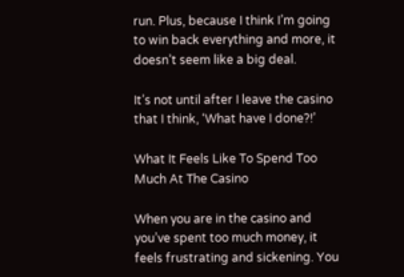run. Plus, because I think I’m going to win back everything and more, it doesn’t seem like a big deal.

It’s not until after I leave the casino that I think, ‘What have I done?!’

What It Feels Like To Spend Too Much At The Casino

When you are in the casino and you’ve spent too much money, it feels frustrating and sickening. You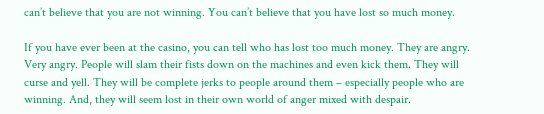can’t believe that you are not winning. You can’t believe that you have lost so much money.

If you have ever been at the casino, you can tell who has lost too much money. They are angry. Very angry. People will slam their fists down on the machines and even kick them. They will curse and yell. They will be complete jerks to people around them – especially people who are winning. And, they will seem lost in their own world of anger mixed with despair.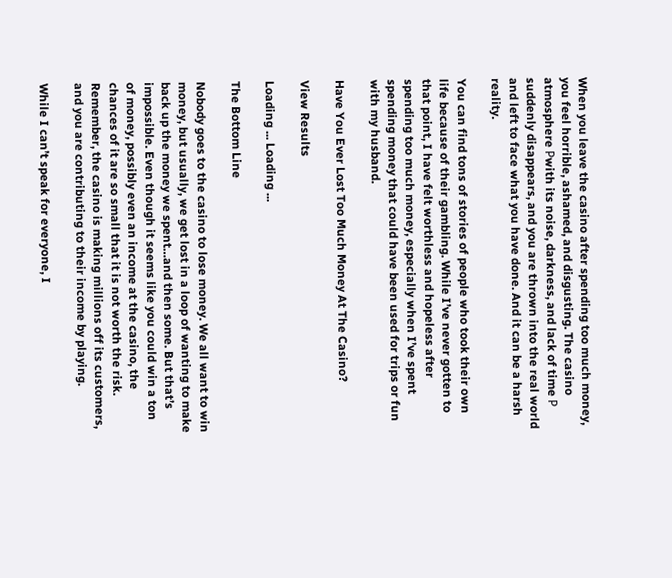When you leave the casino after spending too much money, you feel horrible, ashamed, and disgusting. The casino atmosphere Рwith its noise, darkness, and lack of time Р suddenly disappears, and you are thrown into the real world and left to face what you have done. And it can be a harsh reality.

You can find tons of stories of people who took their own life because of their gambling. While I’ve never gotten to that point, I have felt worthless and hopeless after spending too much money, especially when I’ve spent spending money that could have been used for trips or fun with my husband.

Have You Ever Lost Too Much Money At The Casino?

View Results

Loading ... Loading ...

The Bottom Line

Nobody goes to the casino to lose money. We all want to win money, but usually, we get lost in a loop of wanting to make back up the money we spent…and then some. But that’s impossible. Even though it seems like you could win a ton of money, possibly even an income at the casino, the chances of it are so small that it is not worth the risk. Remember, the casino is making millions off its customers, and you are contributing to their income by playing.

While I can’t speak for everyone, I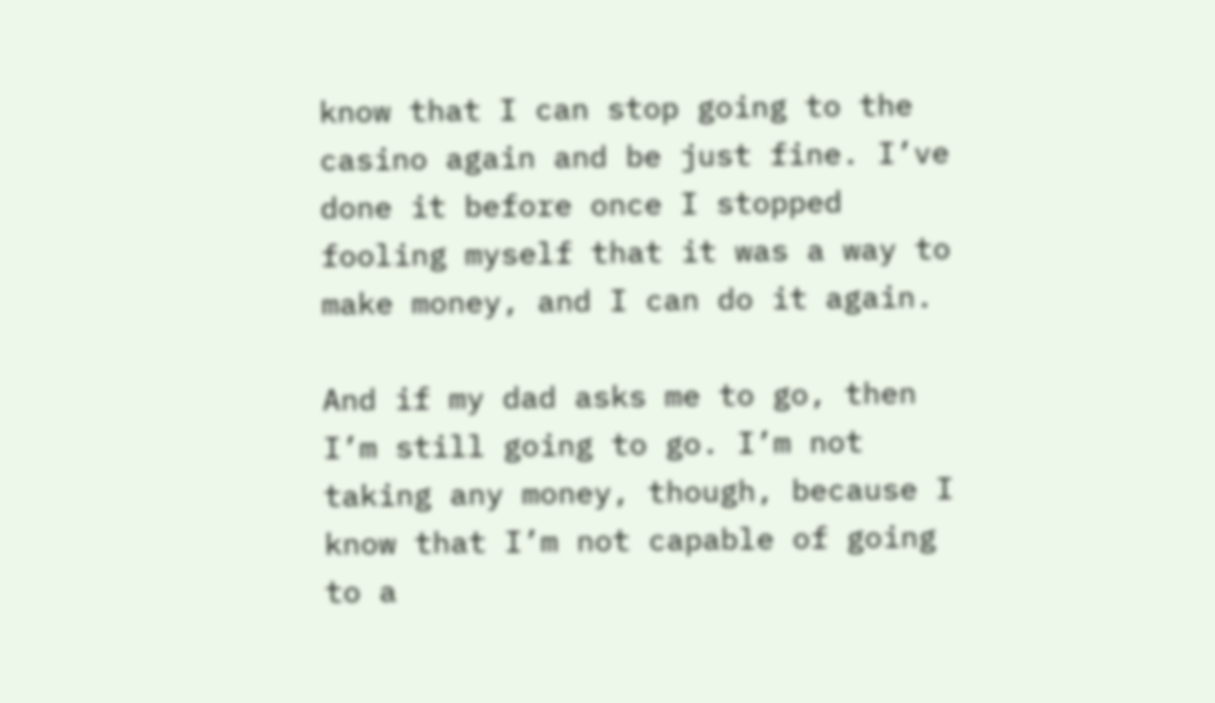know that I can stop going to the casino again and be just fine. I’ve done it before once I stopped fooling myself that it was a way to make money, and I can do it again.

And if my dad asks me to go, then I’m still going to go. I’m not taking any money, though, because I know that I’m not capable of going to a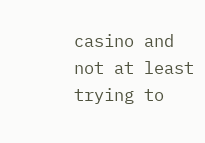casino and not at least trying to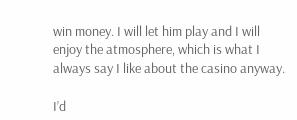win money. I will let him play and I will enjoy the atmosphere, which is what I always say I like about the casino anyway.

I’d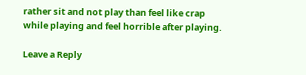rather sit and not play than feel like crap while playing and feel horrible after playing.

Leave a Reply